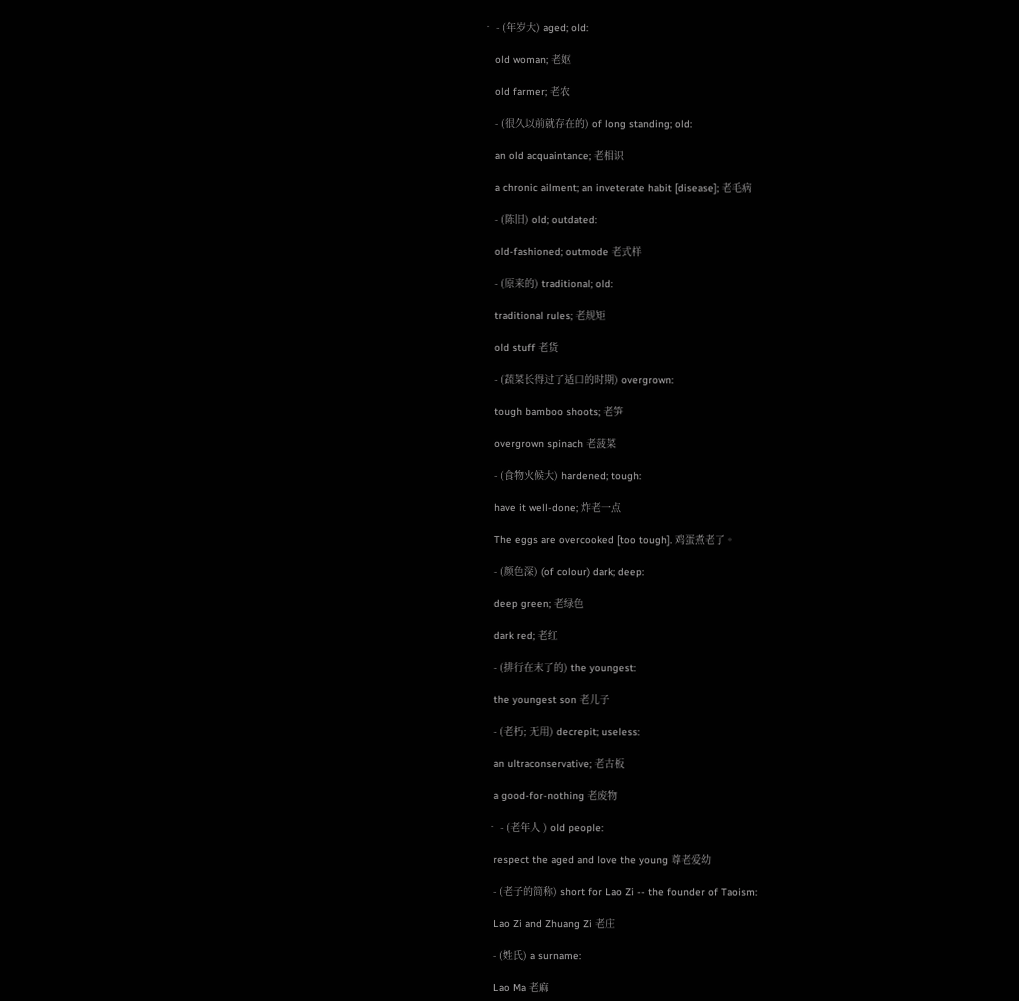• - (年岁大) aged; old:

    old woman; 老妪

    old farmer; 老农

    - (很久以前就存在的) of long standing; old:

    an old acquaintance; 老相识

    a chronic ailment; an inveterate habit [disease]; 老毛病

    - (陈旧) old; outdated:

    old-fashioned; outmode 老式样

    - (原来的) traditional; old:

    traditional rules; 老规矩

    old stuff 老货

    - (蔬菜长得过了适口的时期) overgrown:

    tough bamboo shoots; 老笋

    overgrown spinach 老菠菜

    - (食物火候大) hardened; tough:

    have it well-done; 炸老一点

    The eggs are overcooked [too tough]. 鸡蛋煮老了。

    - (颜色深) (of colour) dark; deep:

    deep green; 老绿色

    dark red; 老红

    - (排行在末了的) the youngest:

    the youngest son 老儿子

    - (老朽; 无用) decrepit; useless:

    an ultraconservative; 老古板

    a good-for-nothing 老废物

  • - (老年人 ) old people:

    respect the aged and love the young 尊老爱幼

    - (老子的简称) short for Lao Zi -- the founder of Taoism:

    Lao Zi and Zhuang Zi 老庄

    - (姓氏) a surname:

    Lao Ma 老麻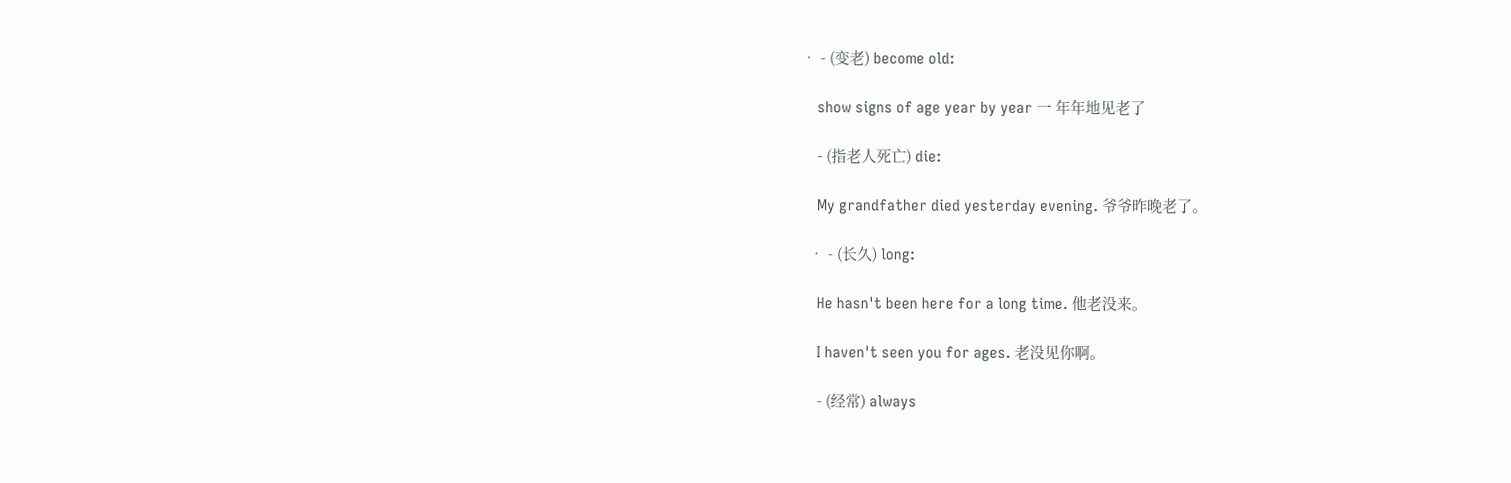• - (变老) become old:

    show signs of age year by year 一 年年地见老了

    - (指老人死亡) die:

    My grandfather died yesterday evening. 爷爷昨晚老了。

  • - (长久) long:

    He hasn't been here for a long time. 他老没来。

    I haven't seen you for ages. 老没见你啊。

    - (经常) always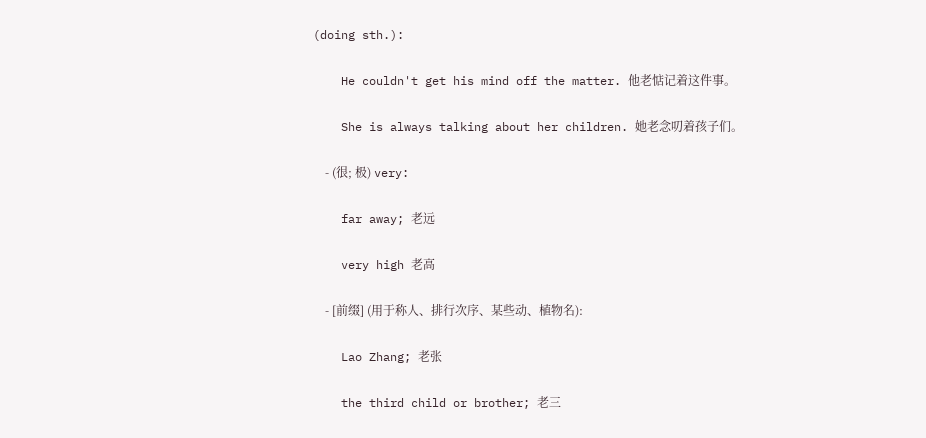(doing sth.):

    He couldn't get his mind off the matter. 他老惦记着这件事。

    She is always talking about her children. 她老念叨着孩子们。

    - (很; 极) very:

    far away; 老远

    very high 老高

    - [前缀] (用于称人、排行次序、某些动、植物名):

    Lao Zhang; 老张

    the third child or brother; 老三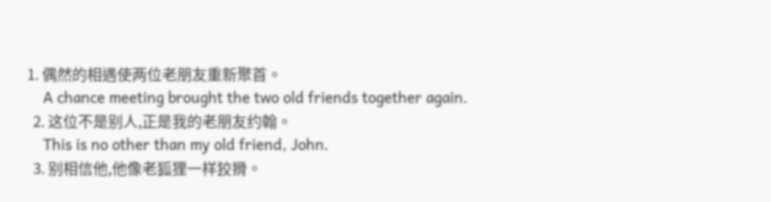1. 偶然的相遇使两位老朋友重新聚首。
    A chance meeting brought the two old friends together again.
  2. 这位不是别人,正是我的老朋友约翰。
    This is no other than my old friend, John.
  3. 别相信他,他像老狐狸一样狡猾。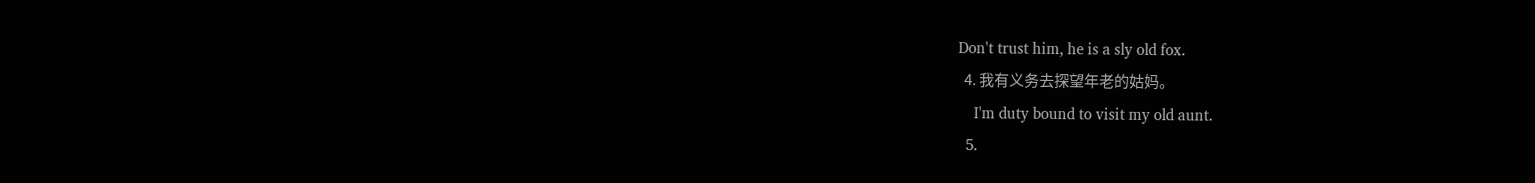Don't trust him, he is a sly old fox.
  4. 我有义务去探望年老的姑妈。
    I'm duty bound to visit my old aunt.
  5.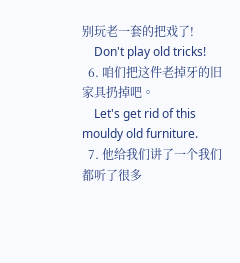别玩老一套的把戏了!
    Don't play old tricks!
  6. 咱们把这件老掉牙的旧家具扔掉吧。
    Let's get rid of this mouldy old furniture.
  7. 他给我们讲了一个我们都听了很多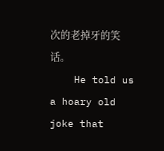次的老掉牙的笑话。
    He told us a hoary old joke that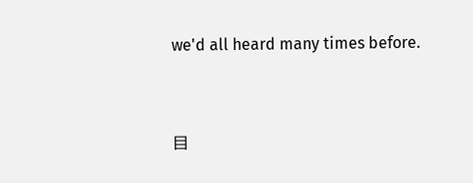we'd all heard many times before.


目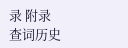录 附录 查词历史